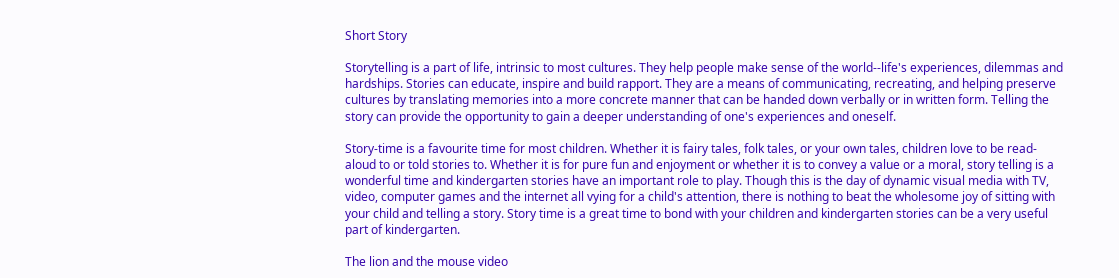Short Story

Storytelling is a part of life, intrinsic to most cultures. They help people make sense of the world--life's experiences, dilemmas and hardships. Stories can educate, inspire and build rapport. They are a means of communicating, recreating, and helping preserve cultures by translating memories into a more concrete manner that can be handed down verbally or in written form. Telling the story can provide the opportunity to gain a deeper understanding of one's experiences and oneself.

Story-time is a favourite time for most children. Whether it is fairy tales, folk tales, or your own tales, children love to be read-aloud to or told stories to. Whether it is for pure fun and enjoyment or whether it is to convey a value or a moral, story telling is a wonderful time and kindergarten stories have an important role to play. Though this is the day of dynamic visual media with TV, video, computer games and the internet all vying for a child's attention, there is nothing to beat the wholesome joy of sitting with your child and telling a story. Story time is a great time to bond with your children and kindergarten stories can be a very useful part of kindergarten.

The lion and the mouse video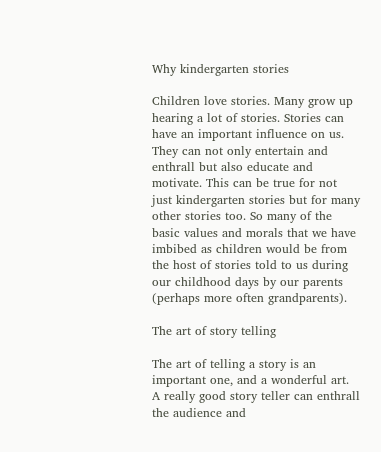Why kindergarten stories

Children love stories. Many grow up hearing a lot of stories. Stories can have an important influence on us. They can not only entertain and enthrall but also educate and motivate. This can be true for not just kindergarten stories but for many other stories too. So many of the basic values and morals that we have imbibed as children would be from the host of stories told to us during our childhood days by our parents (perhaps more often grandparents).

The art of story telling

The art of telling a story is an important one, and a wonderful art. A really good story teller can enthrall the audience and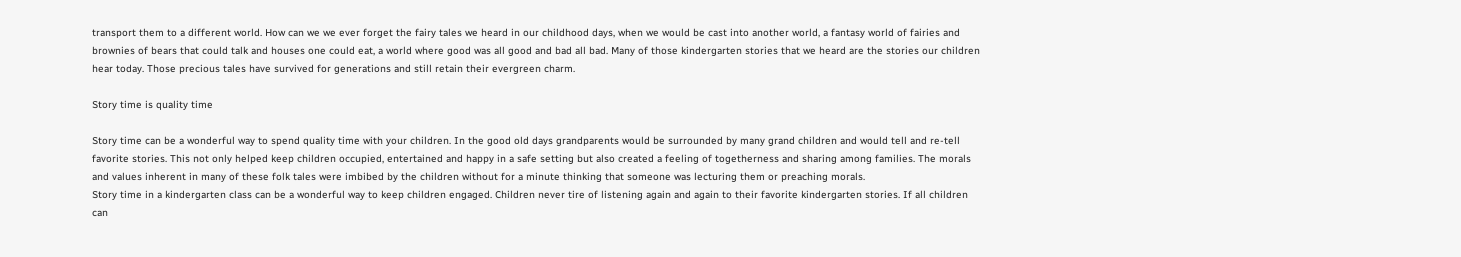transport them to a different world. How can we we ever forget the fairy tales we heard in our childhood days, when we would be cast into another world, a fantasy world of fairies and brownies of bears that could talk and houses one could eat, a world where good was all good and bad all bad. Many of those kindergarten stories that we heard are the stories our children hear today. Those precious tales have survived for generations and still retain their evergreen charm.

Story time is quality time

Story time can be a wonderful way to spend quality time with your children. In the good old days grandparents would be surrounded by many grand children and would tell and re-tell favorite stories. This not only helped keep children occupied, entertained and happy in a safe setting but also created a feeling of togetherness and sharing among families. The morals and values inherent in many of these folk tales were imbibed by the children without for a minute thinking that someone was lecturing them or preaching morals.
Story time in a kindergarten class can be a wonderful way to keep children engaged. Children never tire of listening again and again to their favorite kindergarten stories. If all children can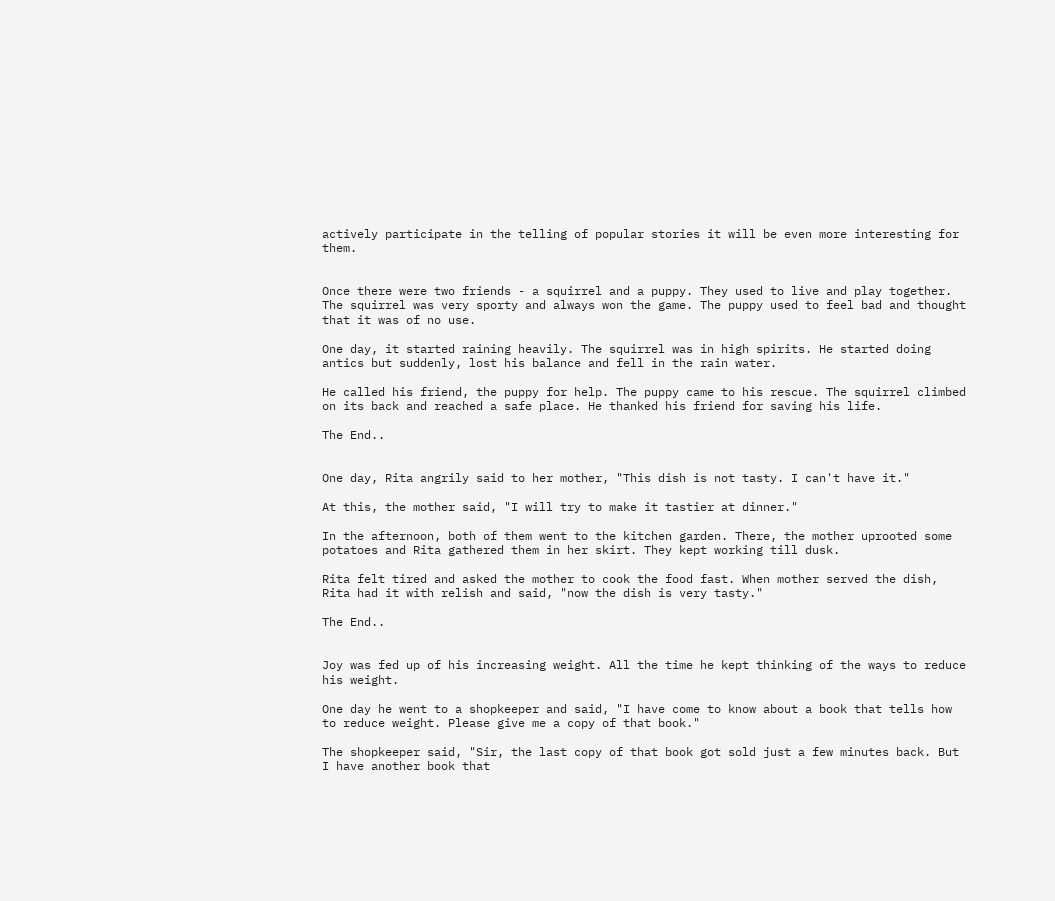actively participate in the telling of popular stories it will be even more interesting for them.


Once there were two friends - a squirrel and a puppy. They used to live and play together. The squirrel was very sporty and always won the game. The puppy used to feel bad and thought that it was of no use.

One day, it started raining heavily. The squirrel was in high spirits. He started doing antics but suddenly, lost his balance and fell in the rain water.

He called his friend, the puppy for help. The puppy came to his rescue. The squirrel climbed on its back and reached a safe place. He thanked his friend for saving his life.

The End..


One day, Rita angrily said to her mother, "This dish is not tasty. I can't have it."

At this, the mother said, "I will try to make it tastier at dinner."

In the afternoon, both of them went to the kitchen garden. There, the mother uprooted some potatoes and Rita gathered them in her skirt. They kept working till dusk.

Rita felt tired and asked the mother to cook the food fast. When mother served the dish, Rita had it with relish and said, "now the dish is very tasty."

The End..


Joy was fed up of his increasing weight. All the time he kept thinking of the ways to reduce his weight.

One day he went to a shopkeeper and said, "I have come to know about a book that tells how to reduce weight. Please give me a copy of that book."

The shopkeeper said, "Sir, the last copy of that book got sold just a few minutes back. But I have another book that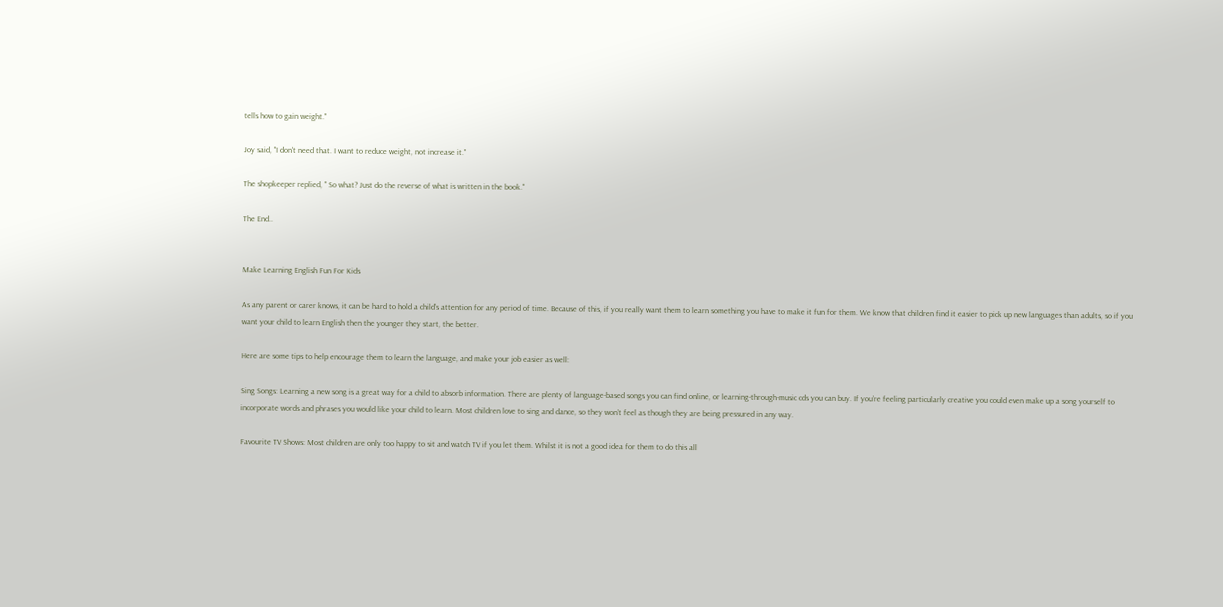tells how to gain weight."

Joy said, "I don't need that. I want to reduce weight, not increase it."

The shopkeeper replied, " So what? Just do the reverse of what is written in the book."

The End..


Make Learning English Fun For Kids

As any parent or carer knows, it can be hard to hold a child’s attention for any period of time. Because of this, if you really want them to learn something you have to make it fun for them. We know that children find it easier to pick up new languages than adults, so if you want your child to learn English then the younger they start, the better.

Here are some tips to help encourage them to learn the language, and make your job easier as well:

Sing Songs: Learning a new song is a great way for a child to absorb information. There are plenty of language-based songs you can find online, or learning-through-music cds you can buy. If you’re feeling particularly creative you could even make up a song yourself to incorporate words and phrases you would like your child to learn. Most children love to sing and dance, so they won’t feel as though they are being pressured in any way.

Favourite TV Shows: Most children are only too happy to sit and watch TV if you let them. Whilst it is not a good idea for them to do this all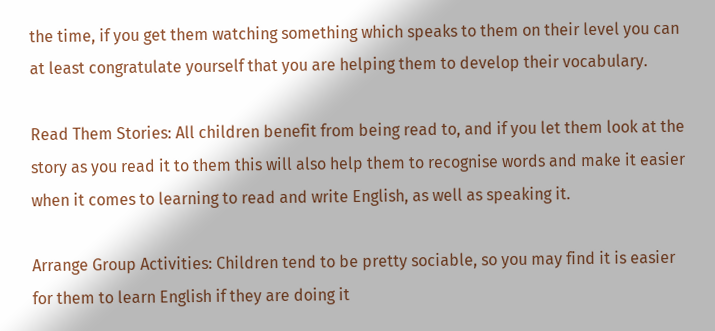the time, if you get them watching something which speaks to them on their level you can at least congratulate yourself that you are helping them to develop their vocabulary.

Read Them Stories: All children benefit from being read to, and if you let them look at the story as you read it to them this will also help them to recognise words and make it easier when it comes to learning to read and write English, as well as speaking it.

Arrange Group Activities: Children tend to be pretty sociable, so you may find it is easier for them to learn English if they are doing it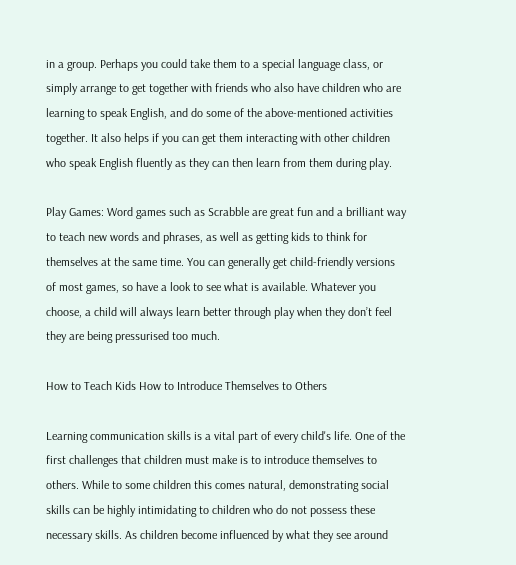in a group. Perhaps you could take them to a special language class, or simply arrange to get together with friends who also have children who are learning to speak English, and do some of the above-mentioned activities together. It also helps if you can get them interacting with other children who speak English fluently as they can then learn from them during play.

Play Games: Word games such as Scrabble are great fun and a brilliant way to teach new words and phrases, as well as getting kids to think for themselves at the same time. You can generally get child-friendly versions of most games, so have a look to see what is available. Whatever you choose, a child will always learn better through play when they don’t feel they are being pressurised too much.

How to Teach Kids How to Introduce Themselves to Others

Learning communication skills is a vital part of every child's life. One of the first challenges that children must make is to introduce themselves to others. While to some children this comes natural, demonstrating social skills can be highly intimidating to children who do not possess these necessary skills. As children become influenced by what they see around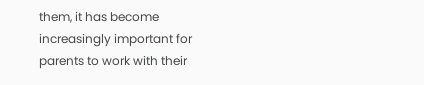them, it has become increasingly important for parents to work with their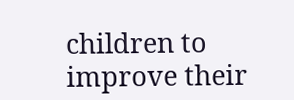children to improve their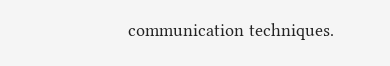communication techniques.